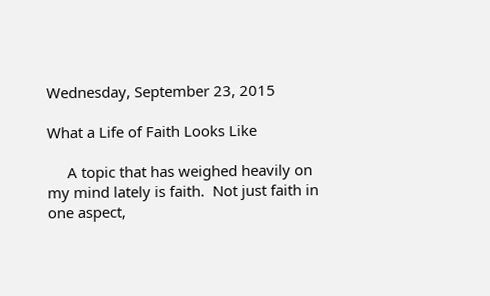Wednesday, September 23, 2015

What a Life of Faith Looks Like

     A topic that has weighed heavily on my mind lately is faith.  Not just faith in one aspect,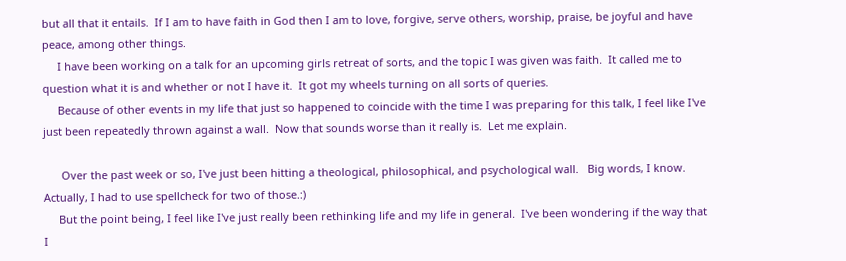but all that it entails.  If I am to have faith in God then I am to love, forgive, serve others, worship, praise, be joyful and have peace, among other things.
     I have been working on a talk for an upcoming girls retreat of sorts, and the topic I was given was faith.  It called me to question what it is and whether or not I have it.  It got my wheels turning on all sorts of queries.
     Because of other events in my life that just so happened to coincide with the time I was preparing for this talk, I feel like I've just been repeatedly thrown against a wall.  Now that sounds worse than it really is.  Let me explain.

      Over the past week or so, I've just been hitting a theological, philosophical, and psychological wall.   Big words, I know.  Actually, I had to use spellcheck for two of those.:)
     But the point being, I feel like I've just really been rethinking life and my life in general.  I've been wondering if the way that I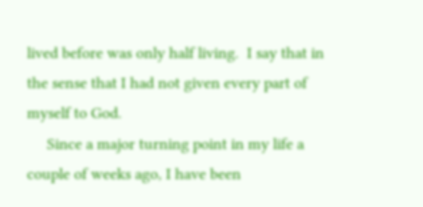lived before was only half living.  I say that in the sense that I had not given every part of myself to God.
     Since a major turning point in my life a couple of weeks ago, I have been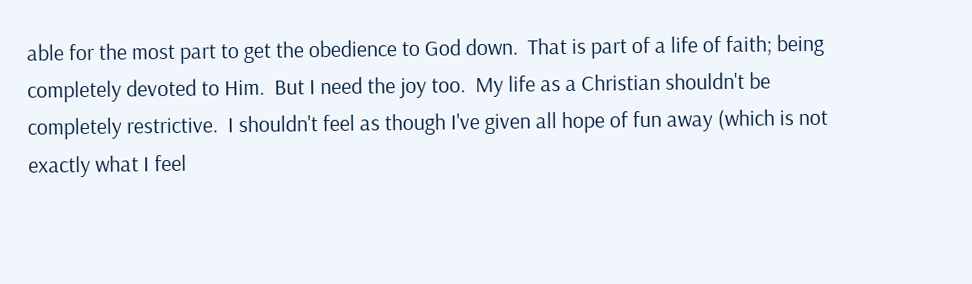able for the most part to get the obedience to God down.  That is part of a life of faith; being completely devoted to Him.  But I need the joy too.  My life as a Christian shouldn't be completely restrictive.  I shouldn't feel as though I've given all hope of fun away (which is not exactly what I feel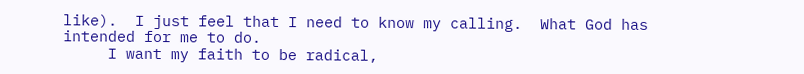like).  I just feel that I need to know my calling.  What God has intended for me to do.
     I want my faith to be radical,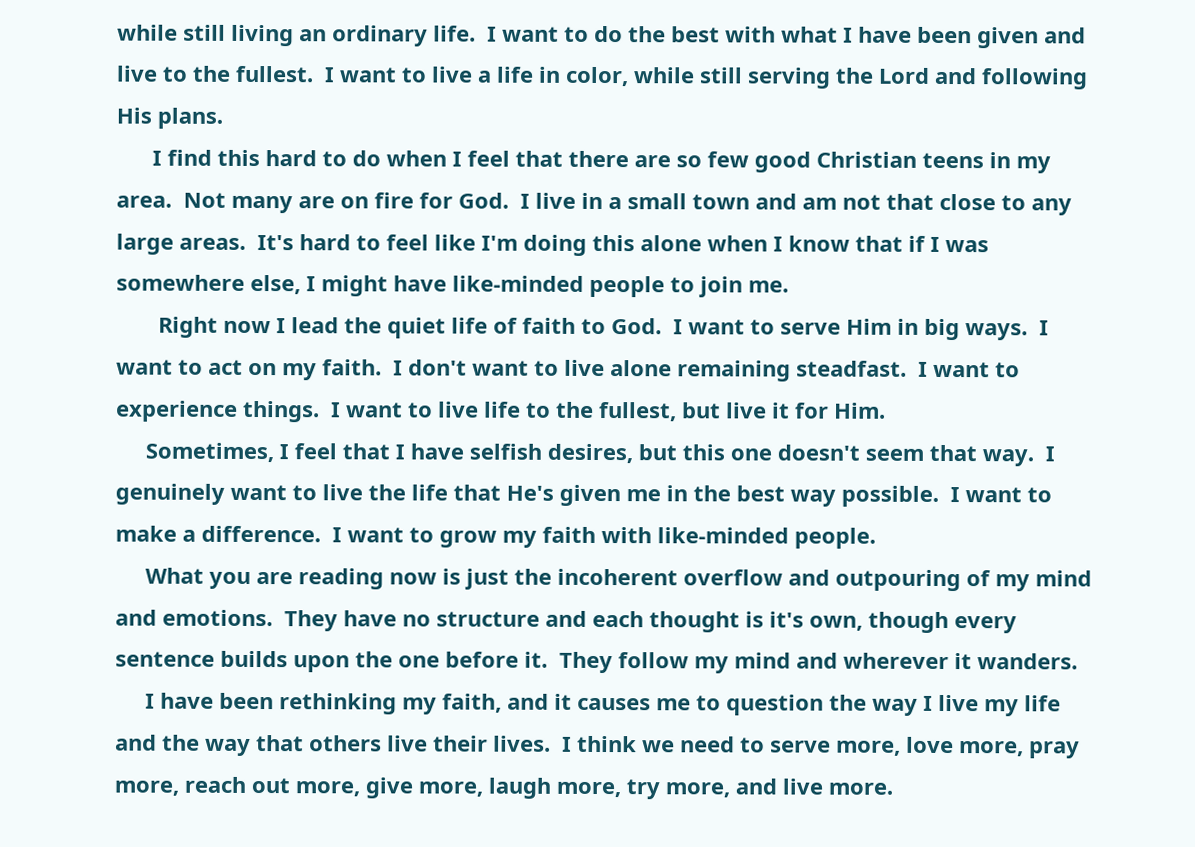while still living an ordinary life.  I want to do the best with what I have been given and live to the fullest.  I want to live a life in color, while still serving the Lord and following His plans.
      I find this hard to do when I feel that there are so few good Christian teens in my area.  Not many are on fire for God.  I live in a small town and am not that close to any large areas.  It's hard to feel like I'm doing this alone when I know that if I was somewhere else, I might have like-minded people to join me.
       Right now I lead the quiet life of faith to God.  I want to serve Him in big ways.  I want to act on my faith.  I don't want to live alone remaining steadfast.  I want to experience things.  I want to live life to the fullest, but live it for Him.
     Sometimes, I feel that I have selfish desires, but this one doesn't seem that way.  I genuinely want to live the life that He's given me in the best way possible.  I want to make a difference.  I want to grow my faith with like-minded people.
     What you are reading now is just the incoherent overflow and outpouring of my mind and emotions.  They have no structure and each thought is it's own, though every sentence builds upon the one before it.  They follow my mind and wherever it wanders.
     I have been rethinking my faith, and it causes me to question the way I live my life and the way that others live their lives.  I think we need to serve more, love more, pray more, reach out more, give more, laugh more, try more, and live more.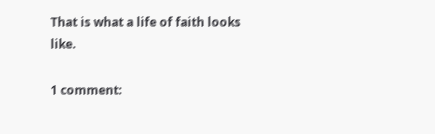That is what a life of faith looks like.

1 comment: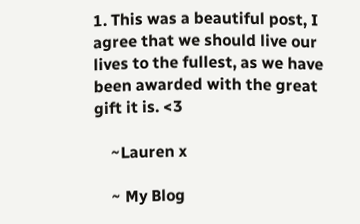1. This was a beautiful post, I agree that we should live our lives to the fullest, as we have been awarded with the great gift it is. <3

    ~Lauren x

    ~ My Blog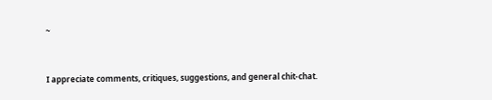~


I appreciate comments, critiques, suggestions, and general chit-chat.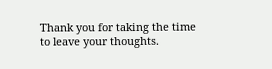Thank you for taking the time to leave your thoughts.